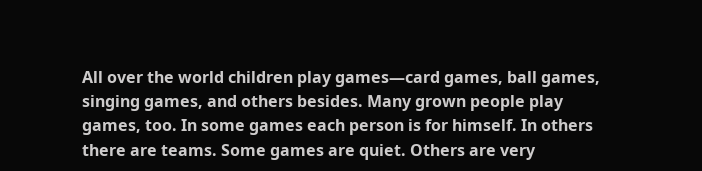All over the world children play games—card games, ball games, singing games, and others besides. Many grown people play games, too. In some games each person is for himself. In others there are teams. Some games are quiet. Others are very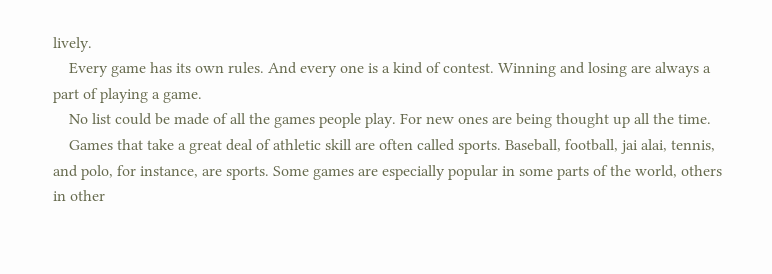lively.
    Every game has its own rules. And every one is a kind of contest. Winning and losing are always a part of playing a game.
    No list could be made of all the games people play. For new ones are being thought up all the time.
    Games that take a great deal of athletic skill are often called sports. Baseball, football, jai alai, tennis, and polo, for instance, are sports. Some games are especially popular in some parts of the world, others in other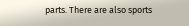parts. There are also sports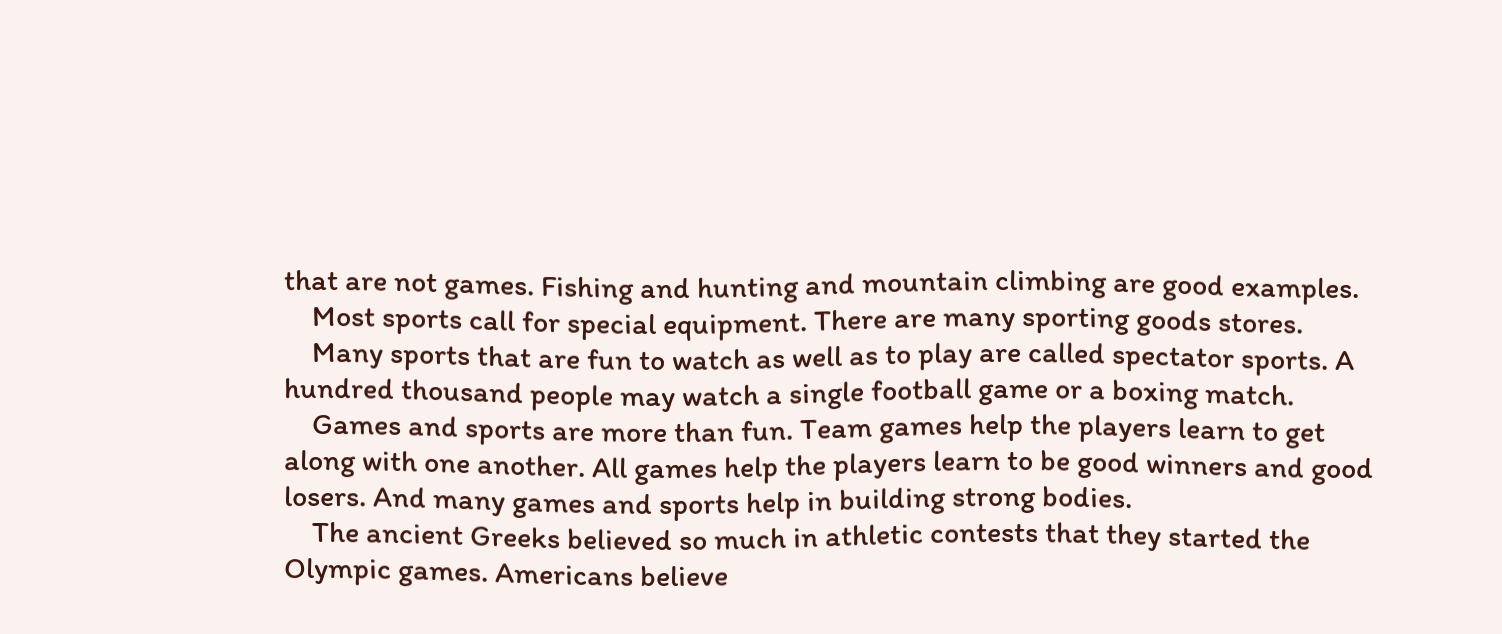that are not games. Fishing and hunting and mountain climbing are good examples.
    Most sports call for special equipment. There are many sporting goods stores.
    Many sports that are fun to watch as well as to play are called spectator sports. A hundred thousand people may watch a single football game or a boxing match.
    Games and sports are more than fun. Team games help the players learn to get along with one another. All games help the players learn to be good winners and good losers. And many games and sports help in building strong bodies.
    The ancient Greeks believed so much in athletic contests that they started the Olympic games. Americans believe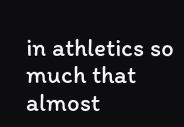in athletics so much that almost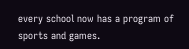every school now has a program of sports and games.